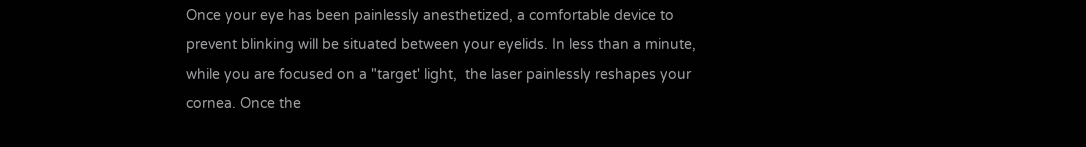Once your eye has been painlessly anesthetized, a comfortable device to prevent blinking will be situated between your eyelids. In less than a minute, while you are focused on a "target' light,  the laser painlessly reshapes your cornea. Once the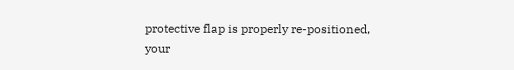protective flap is properly re-positioned, your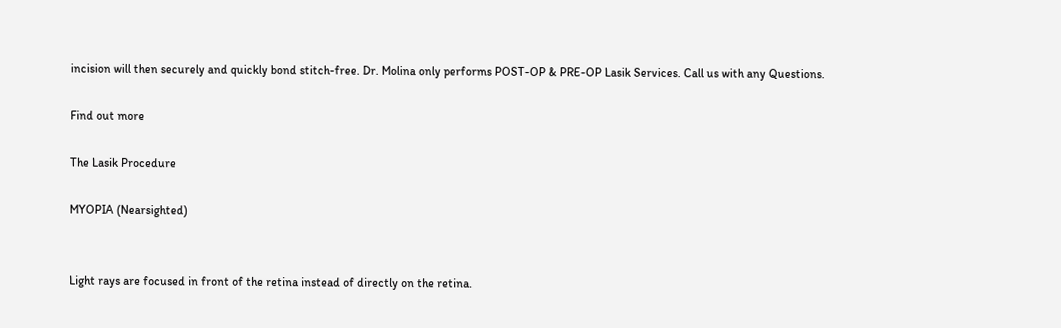incision will then securely and quickly bond stitch-free. Dr. Molina only performs POST-OP & PRE-OP Lasik Services. Call us with any Questions.

Find out more

The Lasik Procedure

MYOPIA (Nearsighted)


Light rays are focused in front of the retina instead of directly on the retina.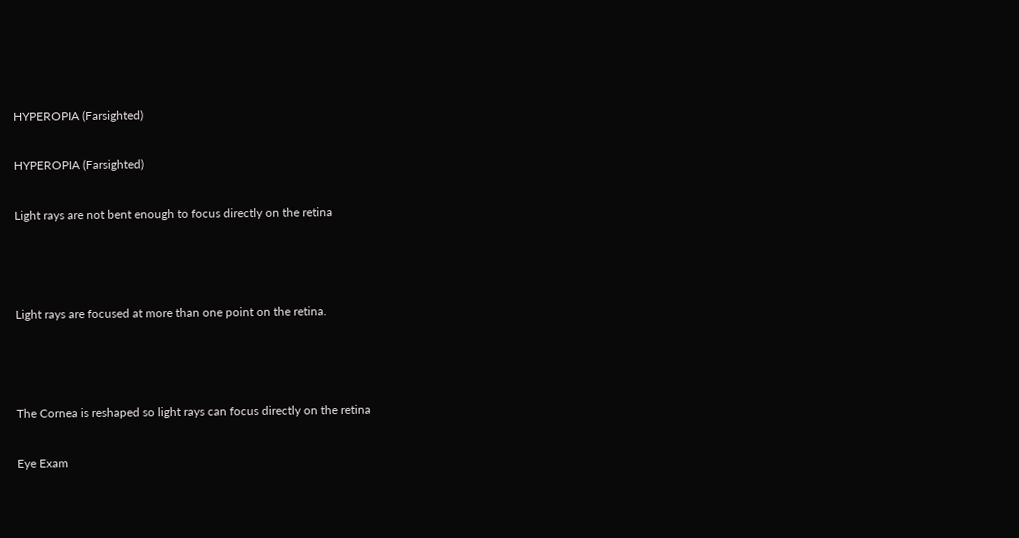HYPEROPIA (Farsighted)

HYPEROPIA (Farsighted)

Light rays are not bent enough to focus directly on the retina



Light rays are focused at more than one point on the retina.



The Cornea is reshaped so light rays can focus directly on the retina

Eye Exam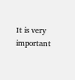It is very important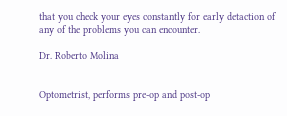that you check your eyes constantly for early detaction of any of the problems you can encounter.

Dr. Roberto Molina


Optometrist, performs pre-op and post-op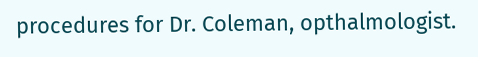procedures for Dr. Coleman, opthalmologist.